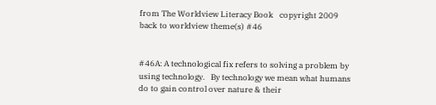from The Worldview Literacy Book   copyright 2009            back to worldview theme(s) #46


#46A: A technological fix refers to solving a problem by using technology.   By technology we mean what humans do to gain control over nature & their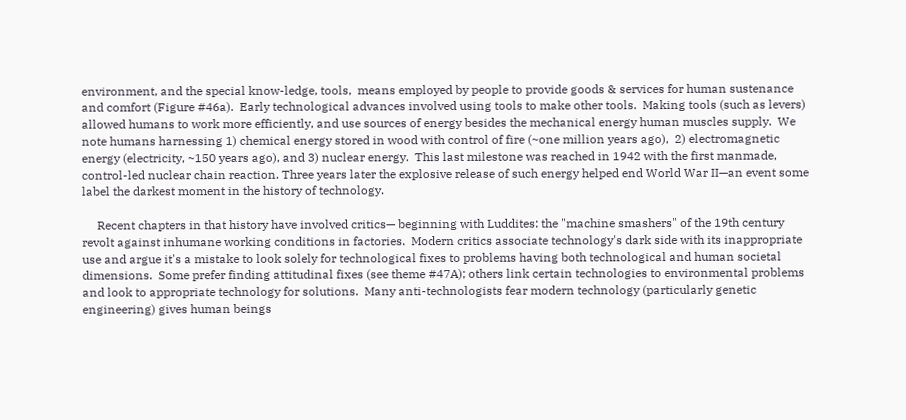environment, and the special know-ledge, tools,  means employed by people to provide goods & services for human sustenance and comfort (Figure #46a).  Early technological advances involved using tools to make other tools.  Making tools (such as levers) allowed humans to work more efficiently, and use sources of energy besides the mechanical energy human muscles supply.  We note humans harnessing 1) chemical energy stored in wood with control of fire (~one million years ago),  2) electromagnetic energy (electricity, ~150 years ago), and 3) nuclear energy.  This last milestone was reached in 1942 with the first manmade, control-led nuclear chain reaction. Three years later the explosive release of such energy helped end World War II—an event some label the darkest moment in the history of technology.

     Recent chapters in that history have involved critics— beginning with Luddites: the "machine smashers" of the 19th century revolt against inhumane working conditions in factories.  Modern critics associate technology's dark side with its inappropriate use and argue it's a mistake to look solely for technological fixes to problems having both technological and human societal dimensions.  Some prefer finding attitudinal fixes (see theme #47A); others link certain technologies to environmental problems and look to appropriate technology for solutions.  Many anti-technologists fear modern technology (particularly genetic engineering) gives human beings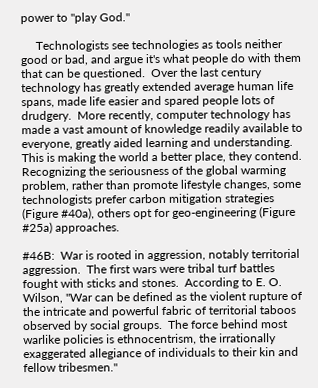power to "play God."

     Technologists see technologies as tools neither good or bad, and argue it's what people do with them that can be questioned.  Over the last century technology has greatly extended average human life spans, made life easier and spared people lots of drudgery.  More recently, computer technology has made a vast amount of knowledge readily available to everyone, greatly aided learning and understanding.  This is making the world a better place, they contend.  Recognizing the seriousness of the global warming problem, rather than promote lifestyle changes, some technologists prefer carbon mitigation strategies (Figure #40a), others opt for geo-engineering (Figure #25a) approaches.

#46B:  War is rooted in aggression, notably territorial aggression.  The first wars were tribal turf battles fought with sticks and stones.  According to E. O. Wilson, "War can be defined as the violent rupture of the intricate and powerful fabric of territorial taboos observed by social groups.  The force behind most warlike policies is ethnocentrism, the irrationally exaggerated allegiance of individuals to their kin and fellow tribesmen."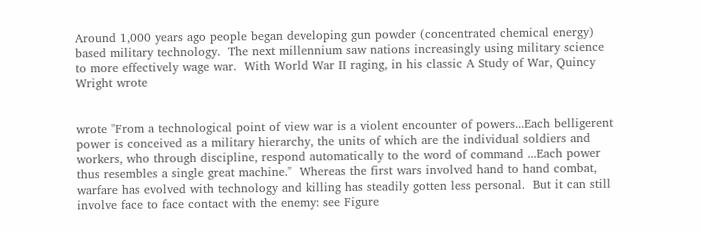Around 1,000 years ago people began developing gun powder (concentrated chemical energy) based military technology.  The next millennium saw nations increasingly using military science to more effectively wage war.  With World War II raging, in his classic A Study of War, Quincy Wright wrote


wrote "From a technological point of view war is a violent encounter of powers...Each belligerent power is conceived as a military hierarchy, the units of which are the individual soldiers and workers, who through discipline, respond automatically to the word of command ...Each power thus resembles a single great machine."  Whereas the first wars involved hand to hand combat, warfare has evolved with technology and killing has steadily gotten less personal.  But it can still involve face to face contact with the enemy: see Figure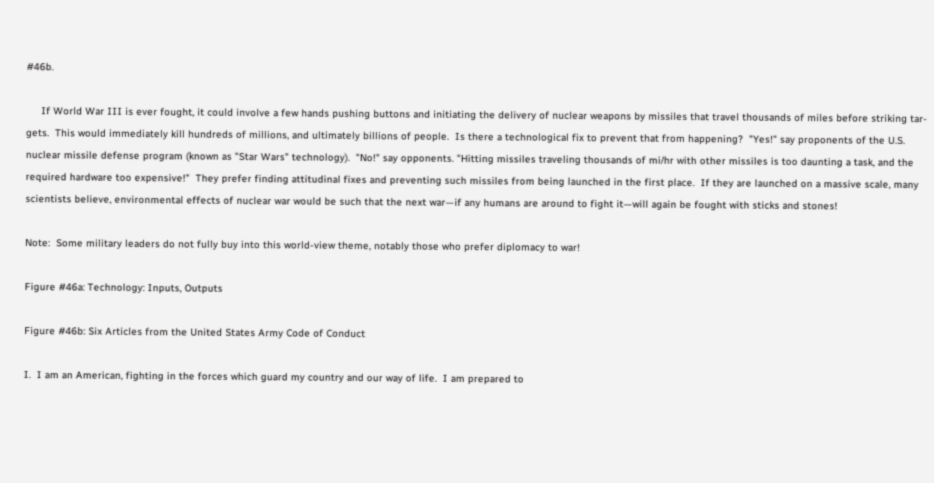#46b.

     If World War III is ever fought, it could involve a few hands pushing buttons and initiating the delivery of nuclear weapons by missiles that travel thousands of miles before striking tar-gets.  This would immediately kill hundreds of millions, and ultimately billions of people.  Is there a technological fix to prevent that from happening?  "Yes!" say proponents of the U.S. nuclear missile defense program (known as "Star Wars" technology).  "No!" say opponents. "Hitting missiles traveling thousands of mi/hr with other missiles is too daunting a task, and the required hardware too expensive!"  They prefer finding attitudinal fixes and preventing such missiles from being launched in the first place.  If they are launched on a massive scale, many scientists believe, environmental effects of nuclear war would be such that the next war—if any humans are around to fight it—will again be fought with sticks and stones!

Note:  Some military leaders do not fully buy into this world-view theme, notably those who prefer diplomacy to war!

Figure #46a: Technology: Inputs, Outputs

Figure #46b: Six Articles from the United States Army Code of Conduct

I.  I am an American, fighting in the forces which guard my country and our way of life.  I am prepared to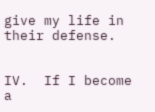give my life in their defense.


IV.  If I become a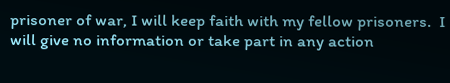prisoner of war, I will keep faith with my fellow prisoners.  I will give no information or take part in any action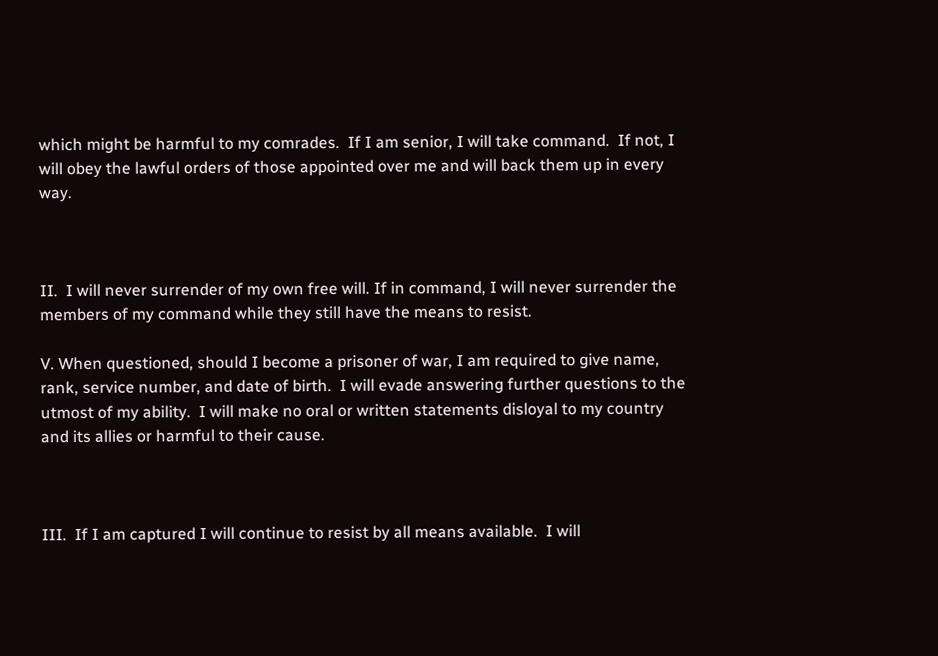which might be harmful to my comrades.  If I am senior, I will take command.  If not, I will obey the lawful orders of those appointed over me and will back them up in every way.



II.  I will never surrender of my own free will. If in command, I will never surrender the members of my command while they still have the means to resist.

V. When questioned, should I become a prisoner of war, I am required to give name, rank, service number, and date of birth.  I will evade answering further questions to the utmost of my ability.  I will make no oral or written statements disloyal to my country and its allies or harmful to their cause.



III.  If I am captured I will continue to resist by all means available.  I will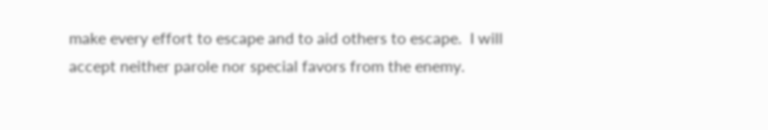make every effort to escape and to aid others to escape.  I will accept neither parole nor special favors from the enemy.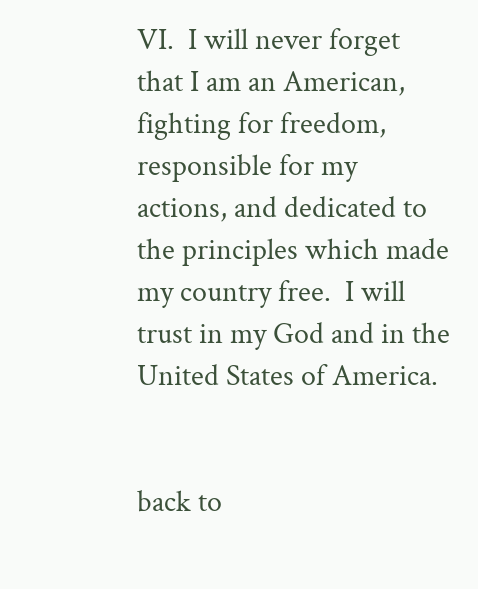VI.  I will never forget that I am an American, fighting for freedom, responsible for my actions, and dedicated to the principles which made my country free.  I will trust in my God and in the United States of America.


back to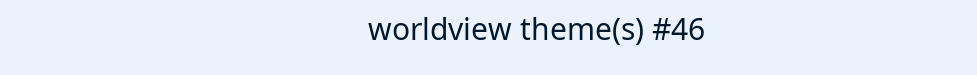worldview theme(s) #46